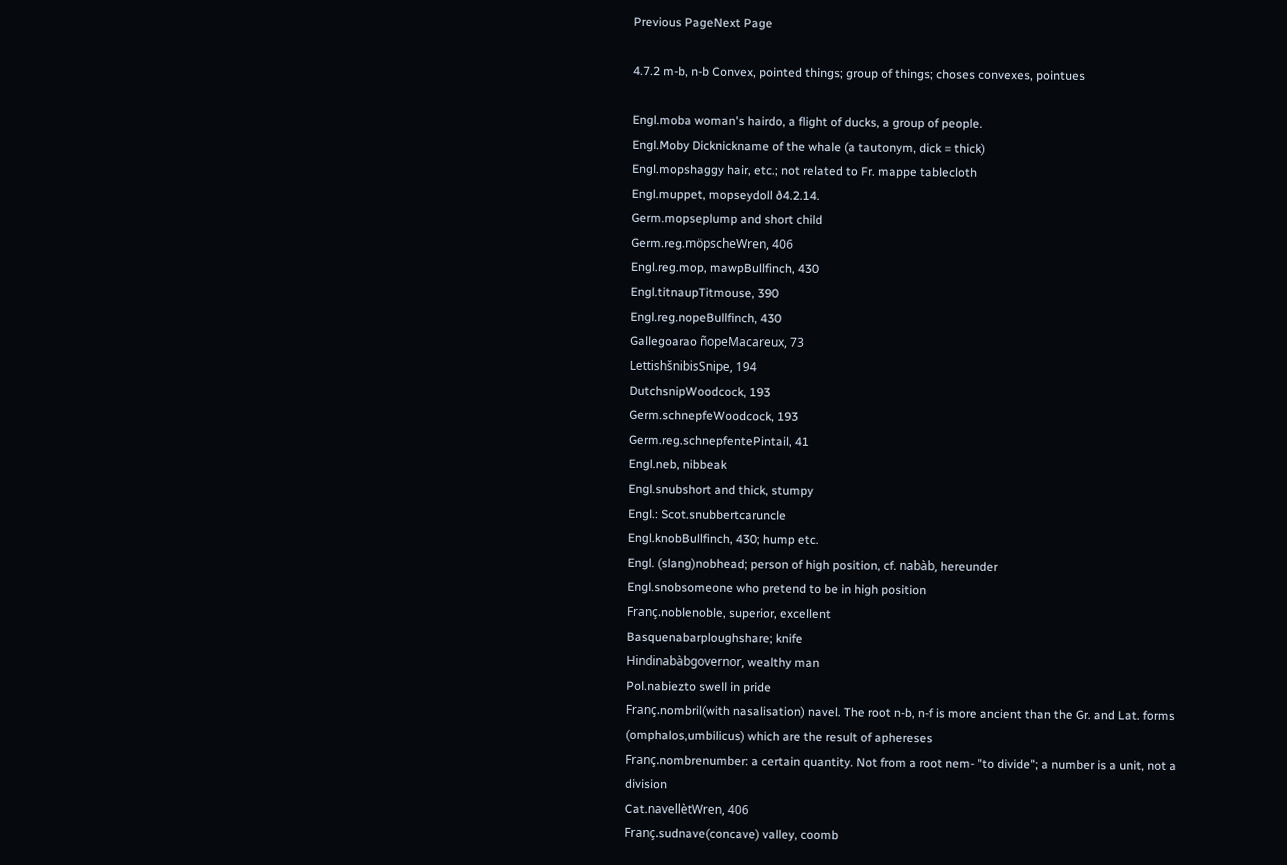Previous PageNext Page

4.7.2 m-b, n-b Convex, pointed things; group of things; choses convexes, pointues

Engl.moba woman's hairdo, a flight of ducks, a group of people.
Engl.Moby Dicknickname of the whale (a tautonym, dick = thick)
Engl.mopshaggy hair, etc.; not related to Fr. mappe tablecloth
Engl.muppet, mopseydoll ð4.2.14.
Germ.mopseplump and short child
Germ.reg.möpscheWren, 406
Engl.reg.mop, mawpBullfinch, 430
Engl.titnaupTitmouse, 390
Engl.reg.nopeBullfinch, 430
Gallegoarao ñopeMacareux, 73
LettishšnibisSnipe, 194
DutchsnipWoodcock, 193
Germ.schnepfeWoodcock, 193
Germ.reg.schnepfentePintail, 41
Engl.neb, nibbeak
Engl.snubshort and thick, stumpy
Engl.: Scot.snubbertcaruncle
Engl.knobBullfinch, 430; hump etc.
Engl. (slang)nobhead; person of high position, cf. nabàb, hereunder
Engl.snobsomeone who pretend to be in high position
Franç.noblenoble, superior, excellent
Basquenabarploughshare; knife
Hindinabàbgovernor, wealthy man
Pol.nabiezto swell in pride
Franç.nombril(with nasalisation) navel. The root n-b, n-f is more ancient than the Gr. and Lat. forms (omphalos,umbilicus) which are the result of aphereses
Franç.nombrenumber: a certain quantity. Not from a root nem- "to divide"; a number is a unit, not a division
Cat.navellètWren, 406
Franç.sudnave(concave) valley, coomb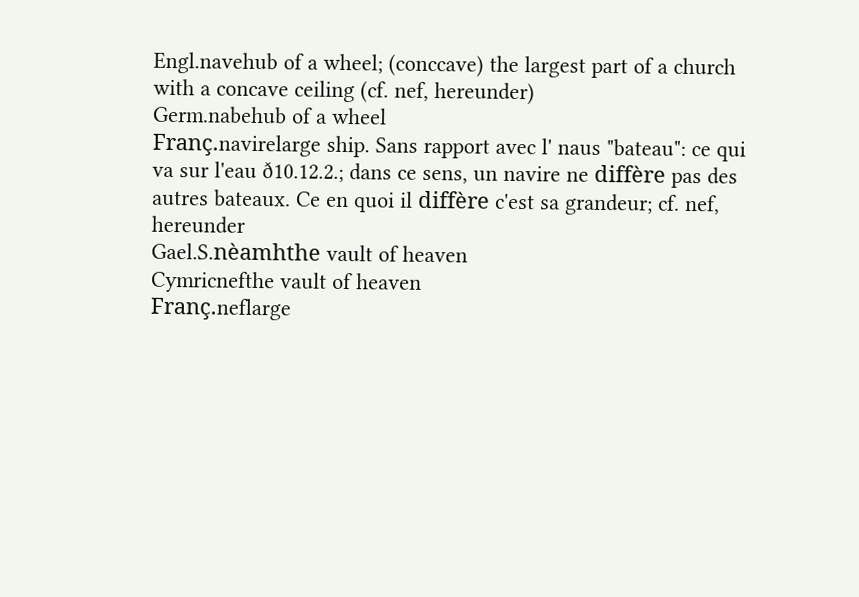Engl.navehub of a wheel; (conccave) the largest part of a church with a concave ceiling (cf. nef, hereunder)
Germ.nabehub of a wheel
Franç.navirelarge ship. Sans rapport avec l' naus "bateau": ce qui va sur l'eau ð10.12.2.; dans ce sens, un navire ne diffère pas des autres bateaux. Ce en quoi il diffère c'est sa grandeur; cf. nef, hereunder
Gael.S.nèamhthe vault of heaven
Cymricnefthe vault of heaven
Franç.neflarge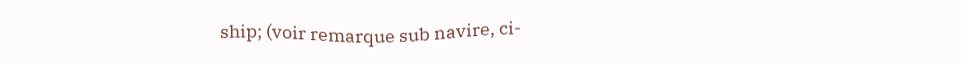ship; (voir remarque sub navire, ci-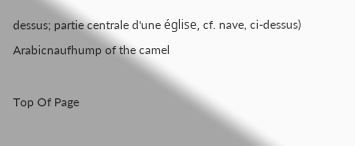dessus; partie centrale d'une église, cf. nave, ci-dessus)
Arabicnaufhump of the camel

Top Of Page